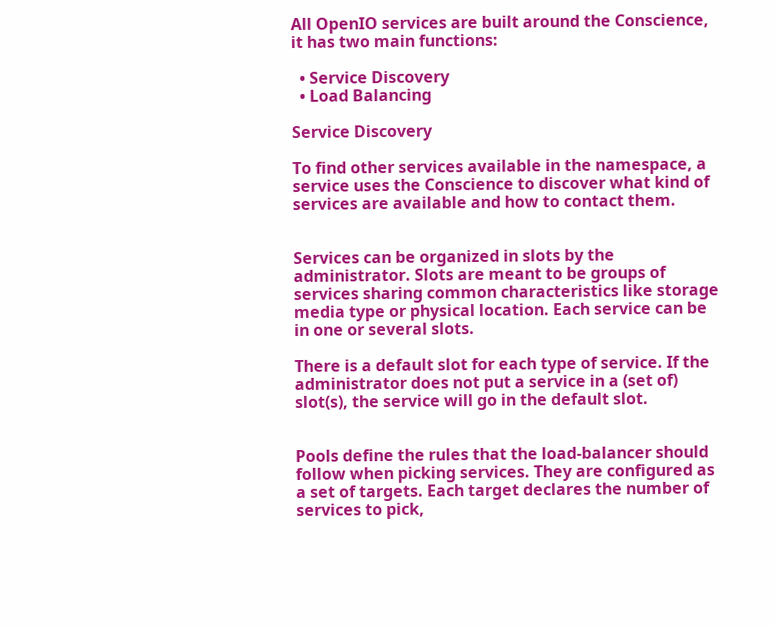All OpenIO services are built around the Conscience, it has two main functions:

  • Service Discovery
  • Load Balancing

Service Discovery

To find other services available in the namespace, a service uses the Conscience to discover what kind of services are available and how to contact them.


Services can be organized in slots by the administrator. Slots are meant to be groups of services sharing common characteristics like storage media type or physical location. Each service can be in one or several slots.

There is a default slot for each type of service. If the administrator does not put a service in a (set of) slot(s), the service will go in the default slot.


Pools define the rules that the load-balancer should follow when picking services. They are configured as a set of targets. Each target declares the number of services to pick,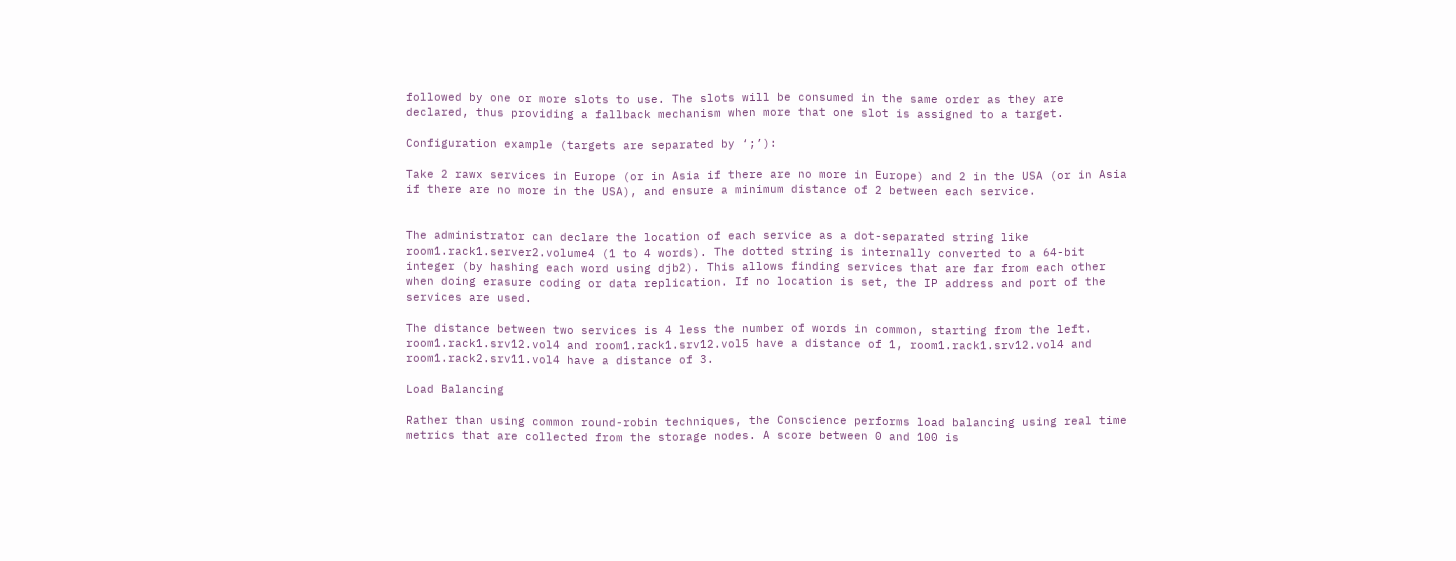followed by one or more slots to use. The slots will be consumed in the same order as they are declared, thus providing a fallback mechanism when more that one slot is assigned to a target.

Configuration example (targets are separated by ‘;’):

Take 2 rawx services in Europe (or in Asia if there are no more in Europe) and 2 in the USA (or in Asia if there are no more in the USA), and ensure a minimum distance of 2 between each service.


The administrator can declare the location of each service as a dot-separated string like room1.rack1.server2.volume4 (1 to 4 words). The dotted string is internally converted to a 64-bit integer (by hashing each word using djb2). This allows finding services that are far from each other when doing erasure coding or data replication. If no location is set, the IP address and port of the services are used.

The distance between two services is 4 less the number of words in common, starting from the left. room1.rack1.srv12.vol4 and room1.rack1.srv12.vol5 have a distance of 1, room1.rack1.srv12.vol4 and room1.rack2.srv11.vol4 have a distance of 3.

Load Balancing

Rather than using common round-robin techniques, the Conscience performs load balancing using real time metrics that are collected from the storage nodes. A score between 0 and 100 is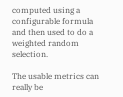computed using a configurable formula and then used to do a weighted random selection.

The usable metrics can really be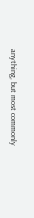anything, but most commonly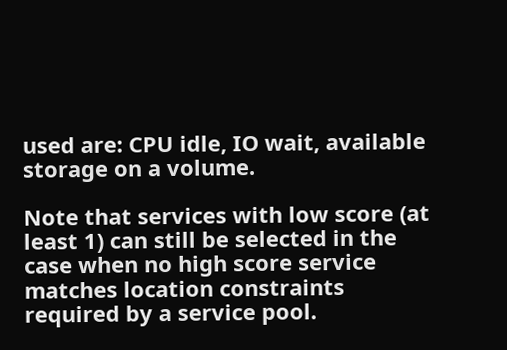used are: CPU idle, IO wait, available storage on a volume.

Note that services with low score (at least 1) can still be selected in the case when no high score service matches location constraints required by a service pool.